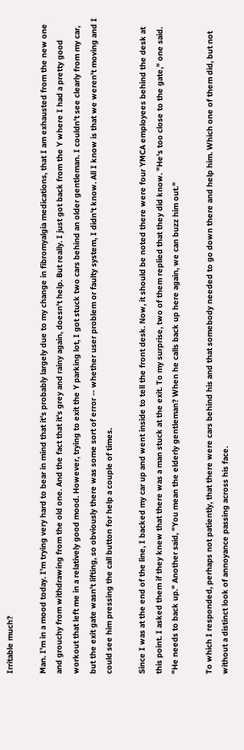Irritable much?

Man. I'm in a mood today. I'm trying very hard to bear in mind that it's probably largely due to my change in fibromyalgia medications, that I am exhausted from the new one and grouchy from withdrawing from the old one. And the fact that it's grey and rainy again, doesn't help. But really. I just got back from the Y where I had a pretty good workout that left me in a relatively good mood. However, trying to exit the Y parking lot, I got stuck two cars behind an older gentleman. I couldn't see clearly from my car, but the exit gate wasn't lifting, so obviously there was some sort of error -- whether user problem or faulty system, I didn't know. All I know is that we weren't moving and I could see him pressing the call button for help a couple of times.

Since I was at the end of the line, I backed my car up and went inside to tell the front desk. Now, it should be noted there were four YMCA employees behind the desk at this point. I asked them if they knew that there was a man stuck at the exit. To my surprise, two of them replied that they did know. "He's too close to the gate," one said. "He needs to back up." Another said, "You mean the elderly gentleman? When he calls back up here again, we can buzz him out."

To which I responded, perhaps not patiently, that there were cars behind his and that somebody needed to go down there and help him. Which one of them did, but not without a distinct look of annoyance passing across his face.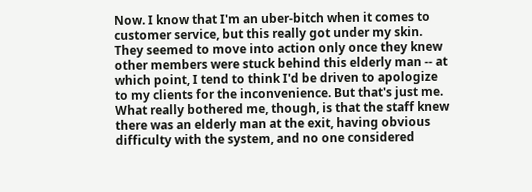Now. I know that I'm an uber-bitch when it comes to customer service, but this really got under my skin. They seemed to move into action only once they knew other members were stuck behind this elderly man -- at which point, I tend to think I'd be driven to apologize to my clients for the inconvenience. But that's just me. What really bothered me, though, is that the staff knew there was an elderly man at the exit, having obvious difficulty with the system, and no one considered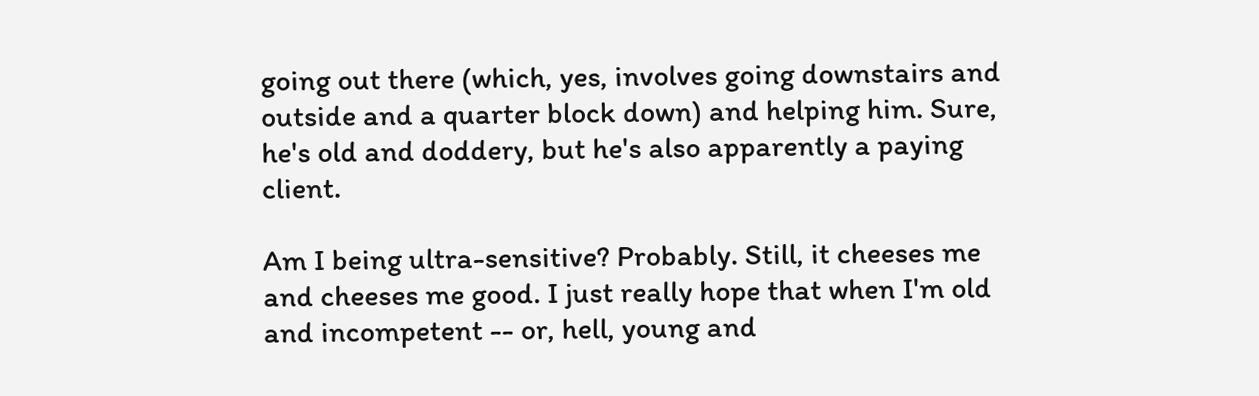going out there (which, yes, involves going downstairs and outside and a quarter block down) and helping him. Sure, he's old and doddery, but he's also apparently a paying client.

Am I being ultra-sensitive? Probably. Still, it cheeses me and cheeses me good. I just really hope that when I'm old and incompetent -- or, hell, young and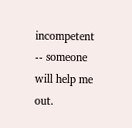incompetent -- someone will help me out.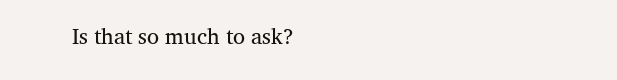Is that so much to ask?